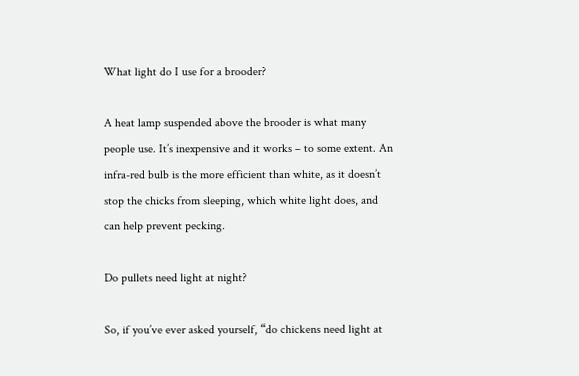What light do I use for a brooder?

A heat lamp suspended above the brooder is what many people use. It’s inexpensive and it works – to some extent. An infra-red bulb is the more efficient than white, as it doesn’t stop the chicks from sleeping, which white light does, and can help prevent pecking.

Do pullets need light at night?

So, if you’ve ever asked yourself, “do chickens need light at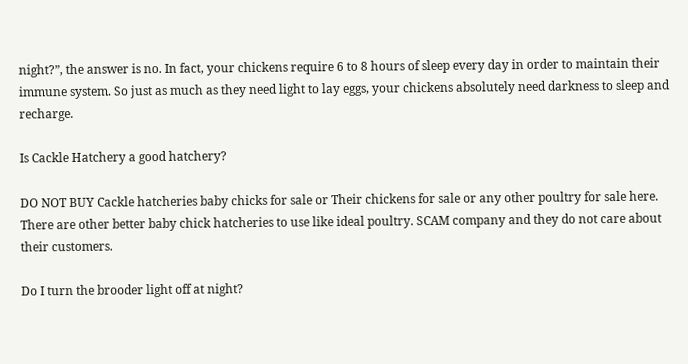night?”, the answer is no. In fact, your chickens require 6 to 8 hours of sleep every day in order to maintain their immune system. So just as much as they need light to lay eggs, your chickens absolutely need darkness to sleep and recharge.

Is Cackle Hatchery a good hatchery?

DO NOT BUY Cackle hatcheries baby chicks for sale or Their chickens for sale or any other poultry for sale here. There are other better baby chick hatcheries to use like ideal poultry. SCAM company and they do not care about their customers.

Do I turn the brooder light off at night?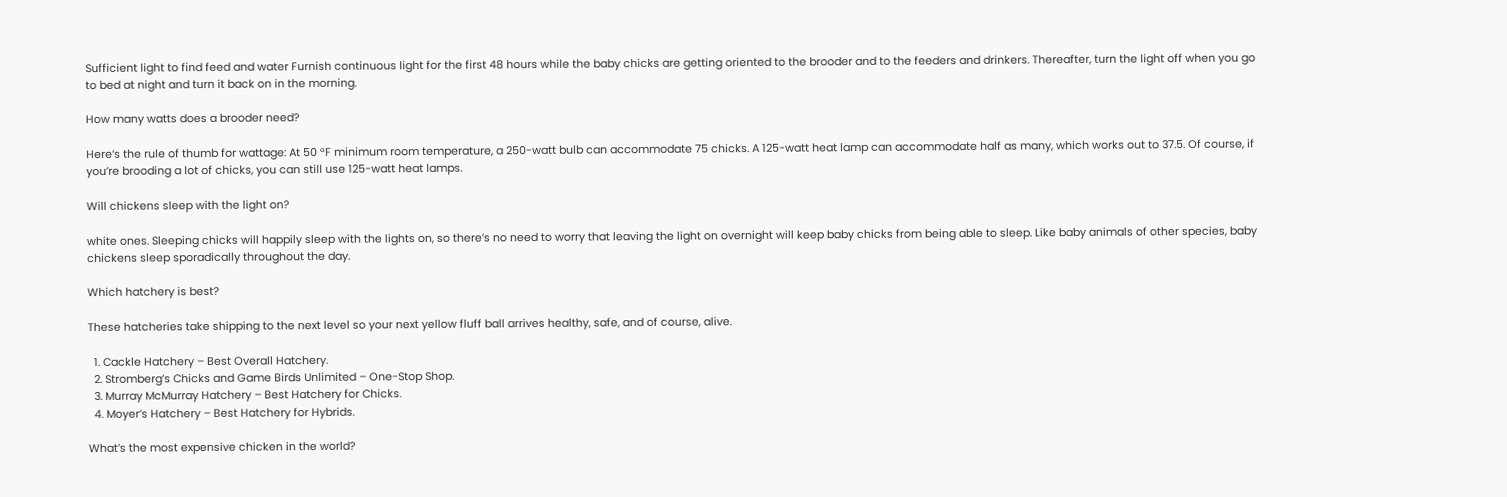Sufficient light to find feed and water Furnish continuous light for the first 48 hours while the baby chicks are getting oriented to the brooder and to the feeders and drinkers. Thereafter, turn the light off when you go to bed at night and turn it back on in the morning.

How many watts does a brooder need?

Here’s the rule of thumb for wattage: At 50 °F minimum room temperature, a 250-watt bulb can accommodate 75 chicks. A 125-watt heat lamp can accommodate half as many, which works out to 37.5. Of course, if you’re brooding a lot of chicks, you can still use 125-watt heat lamps.

Will chickens sleep with the light on?

white ones. Sleeping chicks will happily sleep with the lights on, so there’s no need to worry that leaving the light on overnight will keep baby chicks from being able to sleep. Like baby animals of other species, baby chickens sleep sporadically throughout the day.

Which hatchery is best?

These hatcheries take shipping to the next level so your next yellow fluff ball arrives healthy, safe, and of course, alive.

  1. Cackle Hatchery – Best Overall Hatchery.
  2. Stromberg’s Chicks and Game Birds Unlimited – One-Stop Shop.
  3. Murray McMurray Hatchery – Best Hatchery for Chicks.
  4. Moyer’s Hatchery – Best Hatchery for Hybrids.

What’s the most expensive chicken in the world?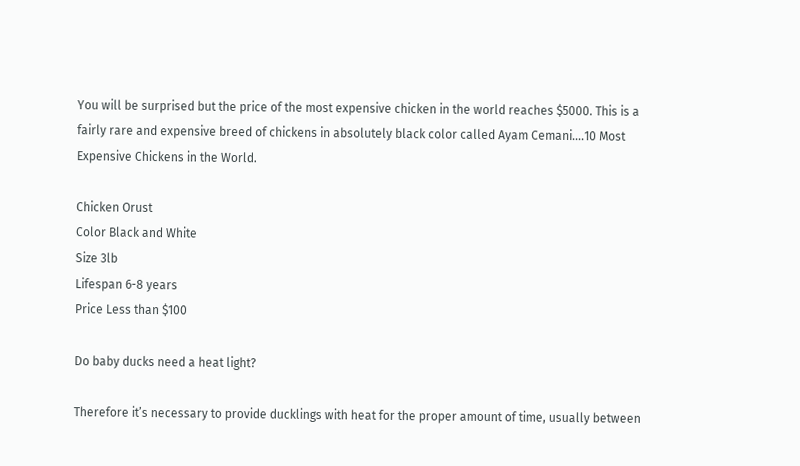You will be surprised but the price of the most expensive chicken in the world reaches $5000. This is a fairly rare and expensive breed of chickens in absolutely black color called Ayam Cemani….10 Most Expensive Chickens in the World.

Chicken Orust
Color Black and White
Size 3lb
Lifespan 6-8 years
Price Less than $100

Do baby ducks need a heat light?

Therefore it’s necessary to provide ducklings with heat for the proper amount of time, usually between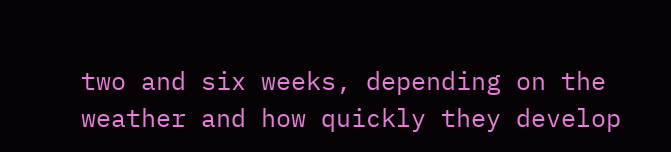two and six weeks, depending on the weather and how quickly they develop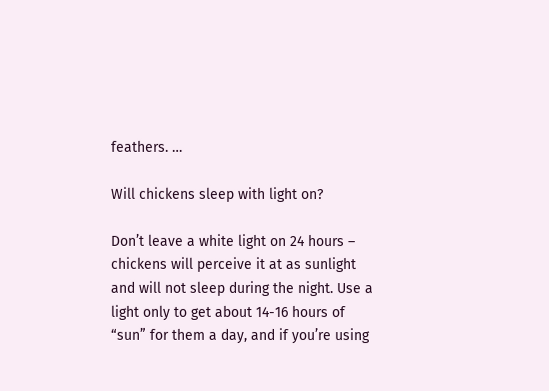feathers. …

Will chickens sleep with light on?

Don’t leave a white light on 24 hours – chickens will perceive it at as sunlight and will not sleep during the night. Use a light only to get about 14-16 hours of “sun” for them a day, and if you’re using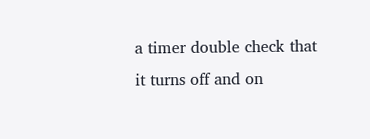a timer double check that it turns off and on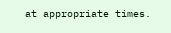at appropriate times.